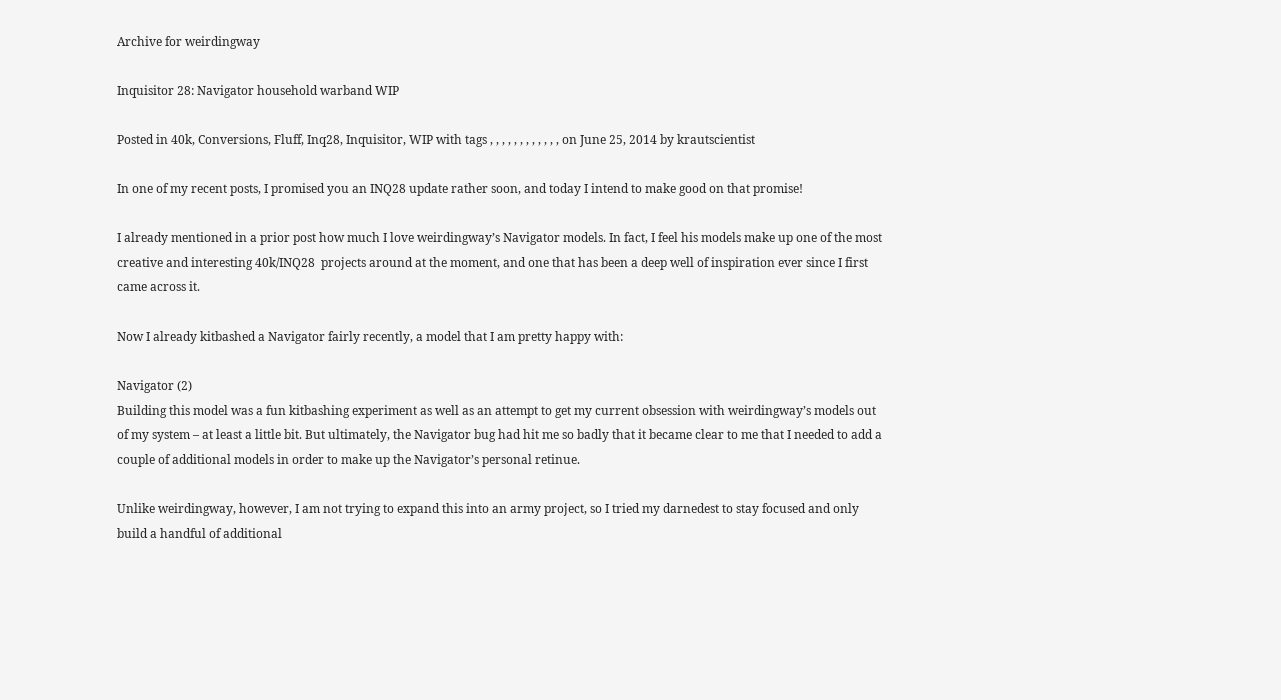Archive for weirdingway

Inquisitor 28: Navigator household warband WIP

Posted in 40k, Conversions, Fluff, Inq28, Inquisitor, WIP with tags , , , , , , , , , , , , on June 25, 2014 by krautscientist

In one of my recent posts, I promised you an INQ28 update rather soon, and today I intend to make good on that promise!

I already mentioned in a prior post how much I love weirdingway’s Navigator models. In fact, I feel his models make up one of the most creative and interesting 40k/INQ28  projects around at the moment, and one that has been a deep well of inspiration ever since I first came across it.

Now I already kitbashed a Navigator fairly recently, a model that I am pretty happy with:

Navigator (2)
Building this model was a fun kitbashing experiment as well as an attempt to get my current obsession with weirdingway’s models out of my system – at least a little bit. But ultimately, the Navigator bug had hit me so badly that it became clear to me that I needed to add a couple of additional models in order to make up the Navigator’s personal retinue.

Unlike weirdingway, however, I am not trying to expand this into an army project, so I tried my darnedest to stay focused and only build a handful of additional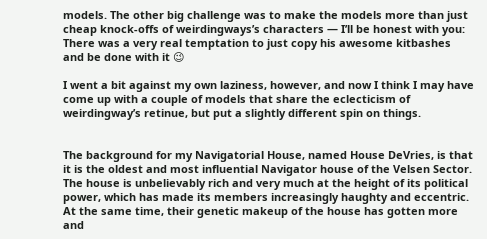models. The other big challenge was to make the models more than just cheap knock-offs of weirdingways’s characters — I’ll be honest with you: There was a very real temptation to just copy his awesome kitbashes and be done with it 😉

I went a bit against my own laziness, however, and now I think I may have come up with a couple of models that share the eclecticism of weirdingway’s retinue, but put a slightly different spin on things.


The background for my Navigatorial House, named House DeVries, is that it is the oldest and most influential Navigator house of the Velsen Sector. The house is unbelievably rich and very much at the height of its political power, which has made its members increasingly haughty and eccentric. At the same time, their genetic makeup of the house has gotten more and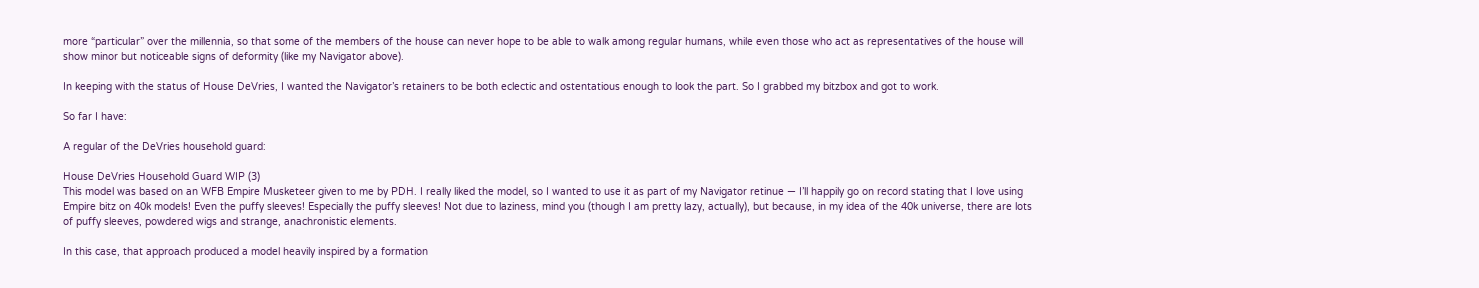more “particular” over the millennia, so that some of the members of the house can never hope to be able to walk among regular humans, while even those who act as representatives of the house will show minor but noticeable signs of deformity (like my Navigator above).

In keeping with the status of House DeVries, I wanted the Navigator’s retainers to be both eclectic and ostentatious enough to look the part. So I grabbed my bitzbox and got to work.

So far I have:

A regular of the DeVries household guard:

House DeVries Household Guard WIP (3)
This model was based on an WFB Empire Musketeer given to me by PDH. I really liked the model, so I wanted to use it as part of my Navigator retinue — I’ll happily go on record stating that I love using Empire bitz on 40k models! Even the puffy sleeves! Especially the puffy sleeves! Not due to laziness, mind you (though I am pretty lazy, actually), but because, in my idea of the 40k universe, there are lots of puffy sleeves, powdered wigs and strange, anachronistic elements.

In this case, that approach produced a model heavily inspired by a formation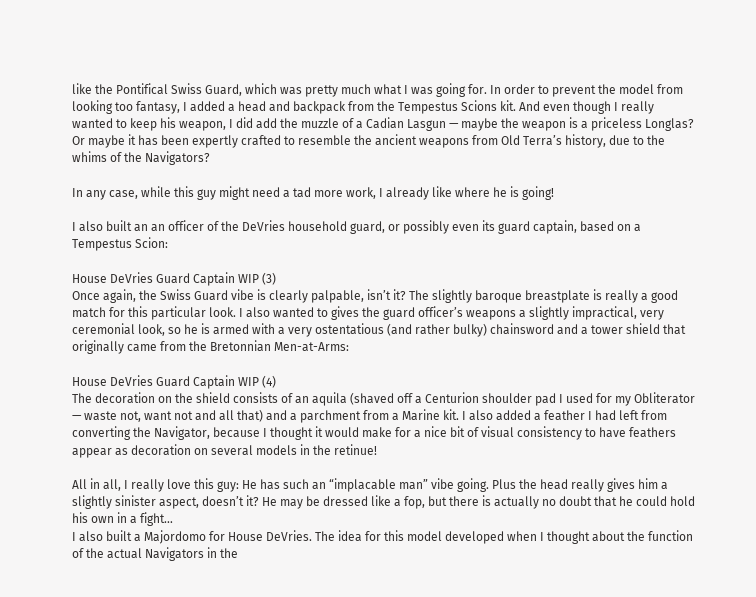like the Pontifical Swiss Guard, which was pretty much what I was going for. In order to prevent the model from looking too fantasy, I added a head and backpack from the Tempestus Scions kit. And even though I really wanted to keep his weapon, I did add the muzzle of a Cadian Lasgun — maybe the weapon is a priceless Longlas? Or maybe it has been expertly crafted to resemble the ancient weapons from Old Terra’s history, due to the whims of the Navigators?

In any case, while this guy might need a tad more work, I already like where he is going!

I also built an an officer of the DeVries household guard, or possibly even its guard captain, based on a Tempestus Scion:

House DeVries Guard Captain WIP (3)
Once again, the Swiss Guard vibe is clearly palpable, isn’t it? The slightly baroque breastplate is really a good match for this particular look. I also wanted to gives the guard officer’s weapons a slightly impractical, very ceremonial look, so he is armed with a very ostentatious (and rather bulky) chainsword and a tower shield that originally came from the Bretonnian Men-at-Arms:

House DeVries Guard Captain WIP (4)
The decoration on the shield consists of an aquila (shaved off a Centurion shoulder pad I used for my Obliterator — waste not, want not and all that) and a parchment from a Marine kit. I also added a feather I had left from converting the Navigator, because I thought it would make for a nice bit of visual consistency to have feathers appear as decoration on several models in the retinue!

All in all, I really love this guy: He has such an “implacable man” vibe going. Plus the head really gives him a slightly sinister aspect, doesn’t it? He may be dressed like a fop, but there is actually no doubt that he could hold his own in a fight…
I also built a Majordomo for House DeVries. The idea for this model developed when I thought about the function of the actual Navigators in the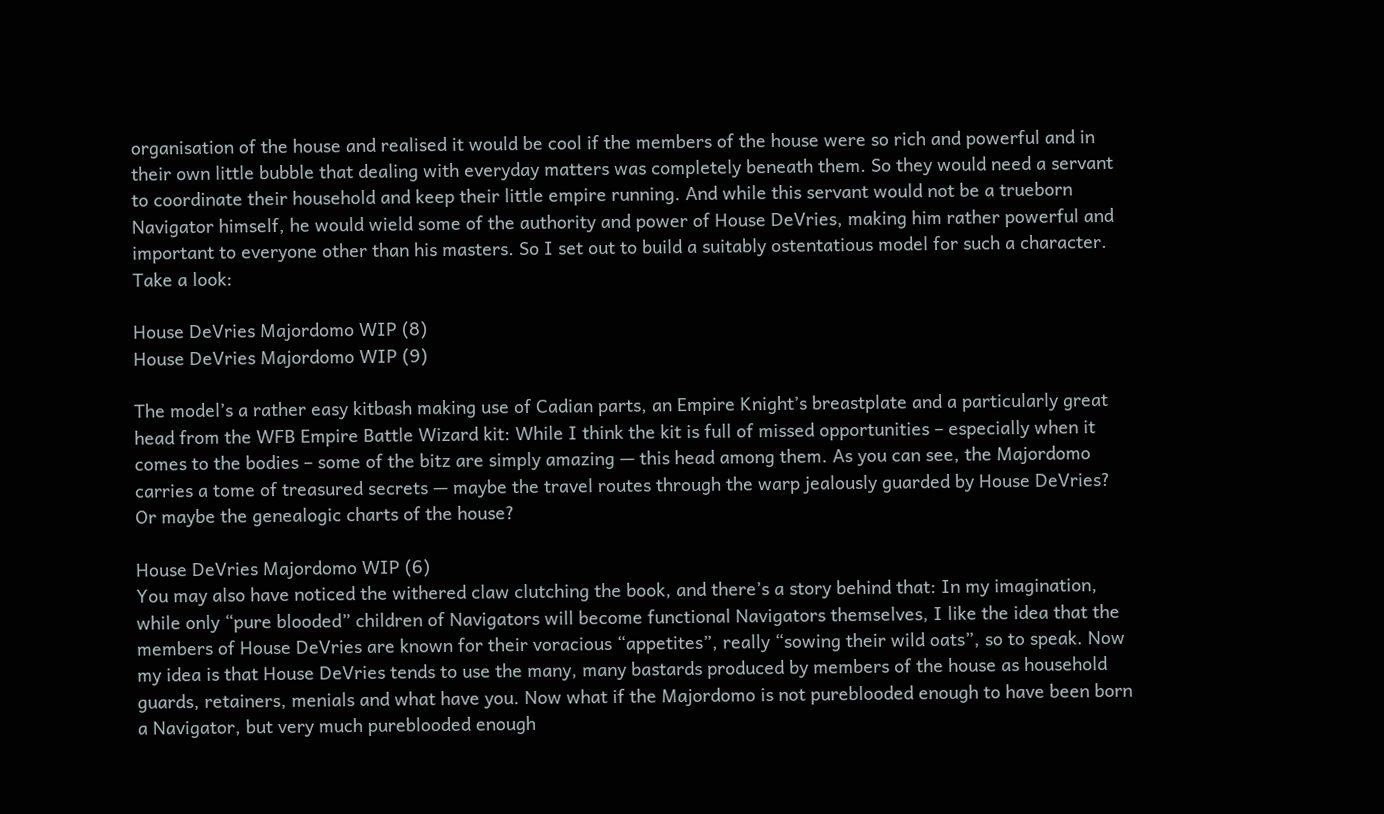organisation of the house and realised it would be cool if the members of the house were so rich and powerful and in their own little bubble that dealing with everyday matters was completely beneath them. So they would need a servant to coordinate their household and keep their little empire running. And while this servant would not be a trueborn Navigator himself, he would wield some of the authority and power of House DeVries, making him rather powerful and important to everyone other than his masters. So I set out to build a suitably ostentatious model for such a character. Take a look:

House DeVries Majordomo WIP (8)
House DeVries Majordomo WIP (9)

The model’s a rather easy kitbash making use of Cadian parts, an Empire Knight’s breastplate and a particularly great head from the WFB Empire Battle Wizard kit: While I think the kit is full of missed opportunities – especially when it comes to the bodies – some of the bitz are simply amazing — this head among them. As you can see, the Majordomo carries a tome of treasured secrets — maybe the travel routes through the warp jealously guarded by House DeVries? Or maybe the genealogic charts of the house?

House DeVries Majordomo WIP (6)
You may also have noticed the withered claw clutching the book, and there’s a story behind that: In my imagination, while only “pure blooded” children of Navigators will become functional Navigators themselves, I like the idea that the members of House DeVries are known for their voracious “appetites”, really “sowing their wild oats”, so to speak. Now my idea is that House DeVries tends to use the many, many bastards produced by members of the house as household guards, retainers, menials and what have you. Now what if the Majordomo is not pureblooded enough to have been born a Navigator, but very much pureblooded enough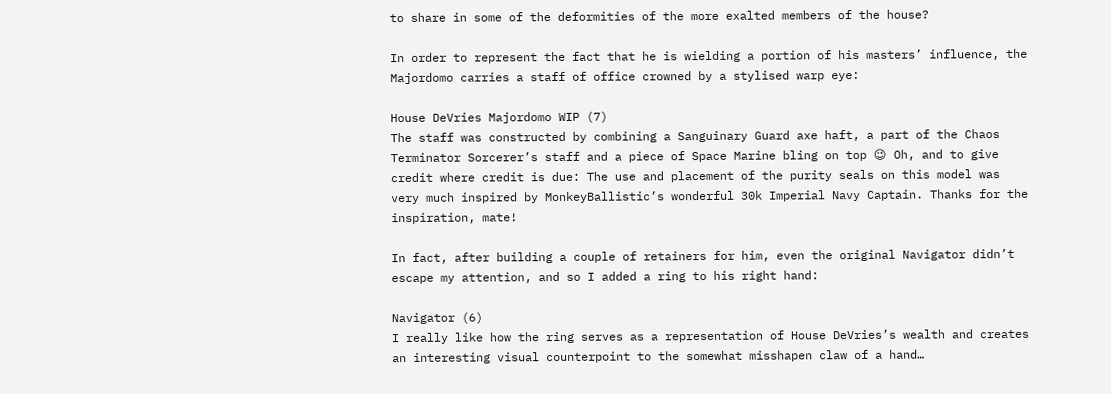to share in some of the deformities of the more exalted members of the house?

In order to represent the fact that he is wielding a portion of his masters’ influence, the Majordomo carries a staff of office crowned by a stylised warp eye:

House DeVries Majordomo WIP (7)
The staff was constructed by combining a Sanguinary Guard axe haft, a part of the Chaos Terminator Sorcerer’s staff and a piece of Space Marine bling on top 😉 Oh, and to give credit where credit is due: The use and placement of the purity seals on this model was very much inspired by MonkeyBallistic’s wonderful 30k Imperial Navy Captain. Thanks for the inspiration, mate!

In fact, after building a couple of retainers for him, even the original Navigator didn’t escape my attention, and so I added a ring to his right hand:

Navigator (6)
I really like how the ring serves as a representation of House DeVries’s wealth and creates an interesting visual counterpoint to the somewhat misshapen claw of a hand…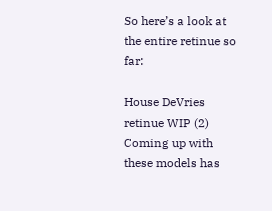So here’s a look at the entire retinue so far:

House DeVries retinue WIP (2)
Coming up with these models has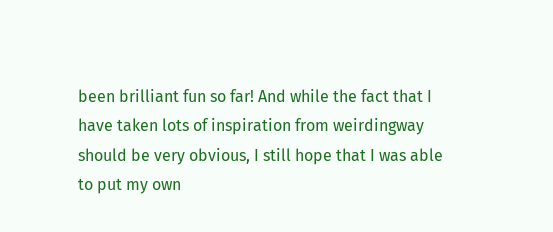been brilliant fun so far! And while the fact that I have taken lots of inspiration from weirdingway should be very obvious, I still hope that I was able to put my own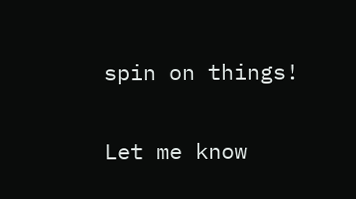spin on things!

Let me know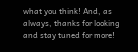what you think! And, as always, thanks for looking and stay tuned for more!